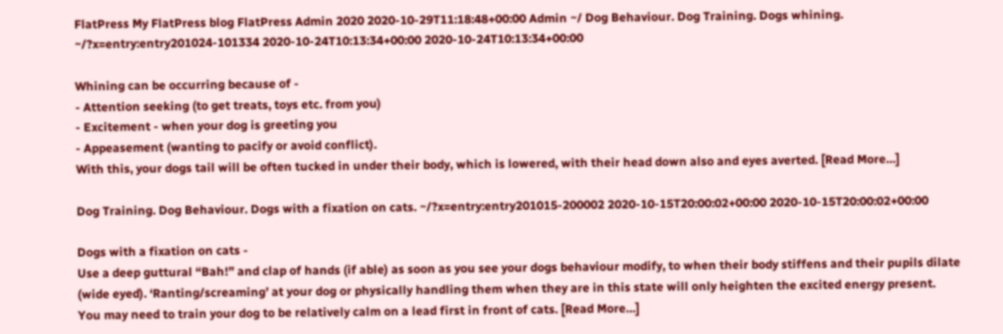FlatPress My FlatPress blog FlatPress Admin 2020 2020-10-29T11:18:48+00:00 Admin ~/ Dog Behaviour. Dog Training. Dogs whining. ~/?x=entry:entry201024-101334 2020-10-24T10:13:34+00:00 2020-10-24T10:13:34+00:00

Whining can be occurring because of -
- Attention seeking (to get treats, toys etc. from you)
- Excitement - when your dog is greeting you
- Appeasement (wanting to pacify or avoid conflict).
With this, your dogs tail will be often tucked in under their body, which is lowered, with their head down also and eyes averted. [Read More…]

Dog Training. Dog Behaviour. Dogs with a fixation on cats. ~/?x=entry:entry201015-200002 2020-10-15T20:00:02+00:00 2020-10-15T20:00:02+00:00

Dogs with a fixation on cats -
Use a deep guttural “Bah!” and clap of hands (if able) as soon as you see your dogs behaviour modify, to when their body stiffens and their pupils dilate (wide eyed). ‘Ranting/screaming’ at your dog or physically handling them when they are in this state will only heighten the excited energy present.
You may need to train your dog to be relatively calm on a lead first in front of cats. [Read More…]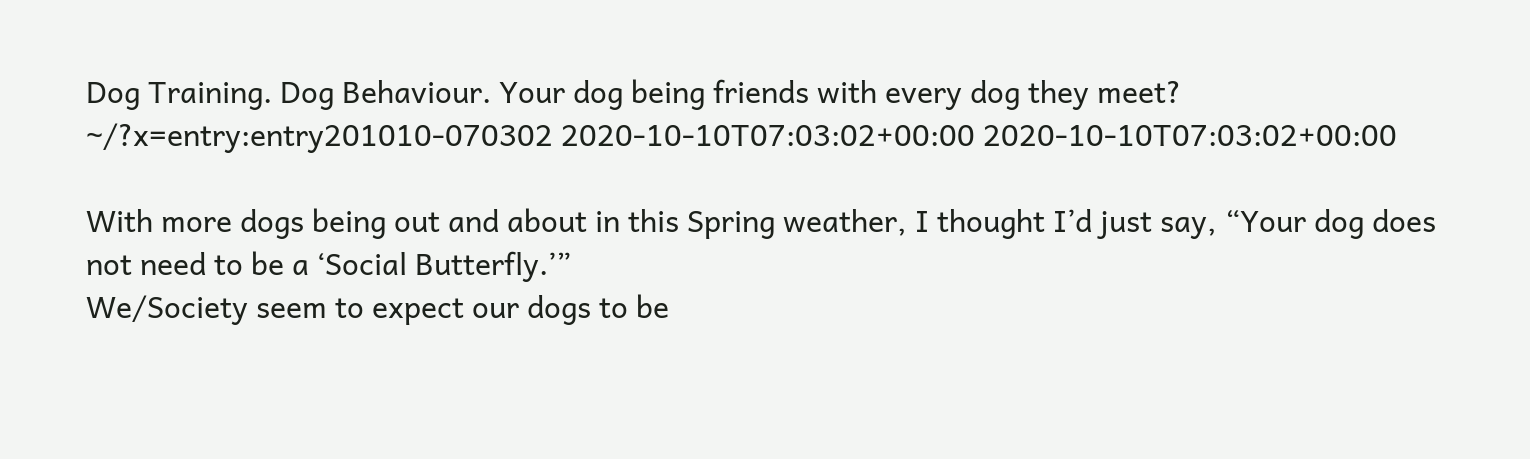Dog Training. Dog Behaviour. Your dog being friends with every dog they meet? ~/?x=entry:entry201010-070302 2020-10-10T07:03:02+00:00 2020-10-10T07:03:02+00:00

With more dogs being out and about in this Spring weather, I thought I’d just say, “Your dog does not need to be a ‘Social Butterfly.’”
We/Society seem to expect our dogs to be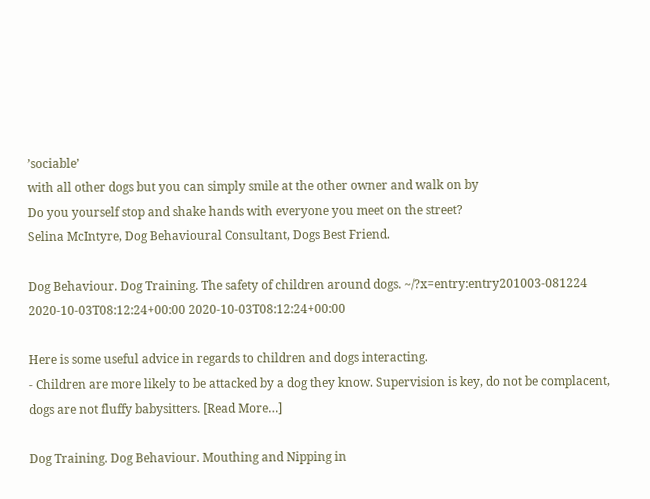’sociable’
with all other dogs but you can simply smile at the other owner and walk on by
Do you yourself stop and shake hands with everyone you meet on the street?
Selina McIntyre, Dog Behavioural Consultant, Dogs Best Friend.

Dog Behaviour. Dog Training. The safety of children around dogs. ~/?x=entry:entry201003-081224 2020-10-03T08:12:24+00:00 2020-10-03T08:12:24+00:00

Here is some useful advice in regards to children and dogs interacting.
- Children are more likely to be attacked by a dog they know. Supervision is key, do not be complacent, dogs are not fluffy babysitters. [Read More…]

Dog Training. Dog Behaviour. Mouthing and Nipping in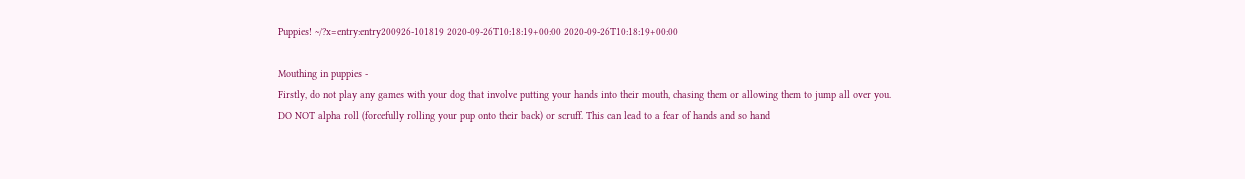Puppies! ~/?x=entry:entry200926-101819 2020-09-26T10:18:19+00:00 2020-09-26T10:18:19+00:00

Mouthing in puppies -
Firstly, do not play any games with your dog that involve putting your hands into their mouth, chasing them or allowing them to jump all over you.
DO NOT alpha roll (forcefully rolling your pup onto their back) or scruff. This can lead to a fear of hands and so hand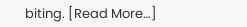biting. [Read More…]